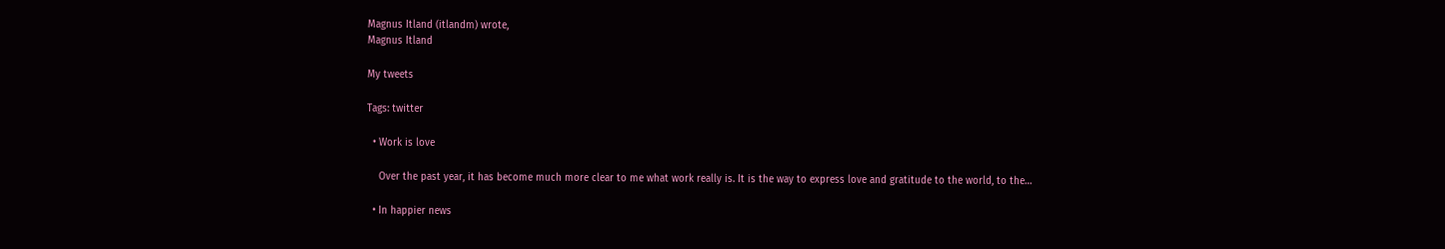Magnus Itland (itlandm) wrote,
Magnus Itland

My tweets

Tags: twitter

  • Work is love

    Over the past year, it has become much more clear to me what work really is. It is the way to express love and gratitude to the world, to the…

  • In happier news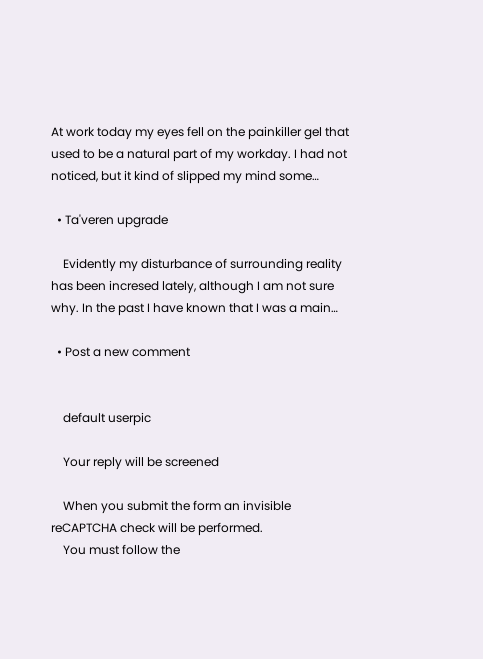At work today my eyes fell on the painkiller gel that used to be a natural part of my workday. I had not noticed, but it kind of slipped my mind some…

  • Ta'veren upgrade

    Evidently my disturbance of surrounding reality has been incresed lately, although I am not sure why. In the past I have known that I was a main…

  • Post a new comment


    default userpic

    Your reply will be screened

    When you submit the form an invisible reCAPTCHA check will be performed.
    You must follow the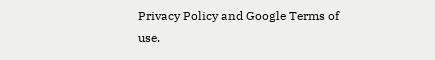Privacy Policy and Google Terms of use.